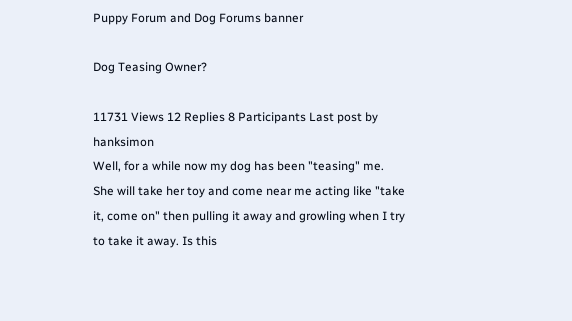Puppy Forum and Dog Forums banner

Dog Teasing Owner?

11731 Views 12 Replies 8 Participants Last post by  hanksimon
Well, for a while now my dog has been "teasing" me. She will take her toy and come near me acting like "take it, come on" then pulling it away and growling when I try to take it away. Is this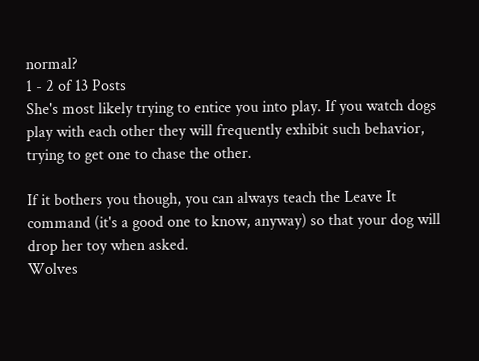normal?
1 - 2 of 13 Posts
She's most likely trying to entice you into play. If you watch dogs play with each other they will frequently exhibit such behavior, trying to get one to chase the other.

If it bothers you though, you can always teach the Leave It command (it's a good one to know, anyway) so that your dog will drop her toy when asked.
Wolves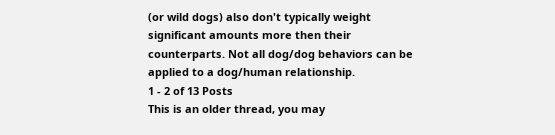(or wild dogs) also don't typically weight significant amounts more then their counterparts. Not all dog/dog behaviors can be applied to a dog/human relationship.
1 - 2 of 13 Posts
This is an older thread, you may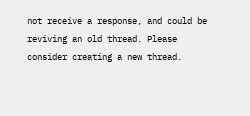not receive a response, and could be reviving an old thread. Please consider creating a new thread.